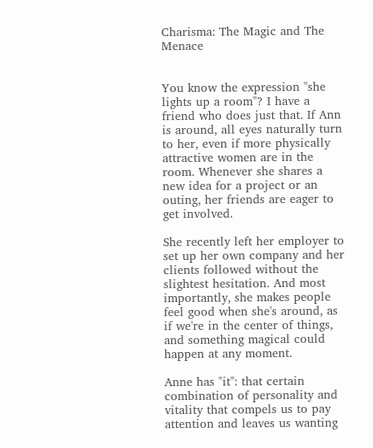Charisma: The Magic and The Menace


You know the expression "she lights up a room"? I have a friend who does just that. If Ann is around, all eyes naturally turn to her, even if more physically attractive women are in the room. Whenever she shares a new idea for a project or an outing, her friends are eager to get involved.

She recently left her employer to set up her own company and her clients followed without the slightest hesitation. And most importantly, she makes people feel good when she's around, as if we're in the center of things, and something magical could happen at any moment.

Anne has "it": that certain combination of personality and vitality that compels us to pay attention and leaves us wanting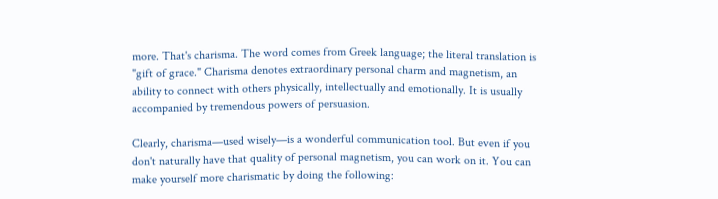more. That's charisma. The word comes from Greek language; the literal translation is "gift of grace." Charisma denotes extraordinary personal charm and magnetism, an ability to connect with others physically, intellectually and emotionally. It is usually accompanied by tremendous powers of persuasion.

Clearly, charisma—used wisely—is a wonderful communication tool. But even if you don't naturally have that quality of personal magnetism, you can work on it. You can make yourself more charismatic by doing the following: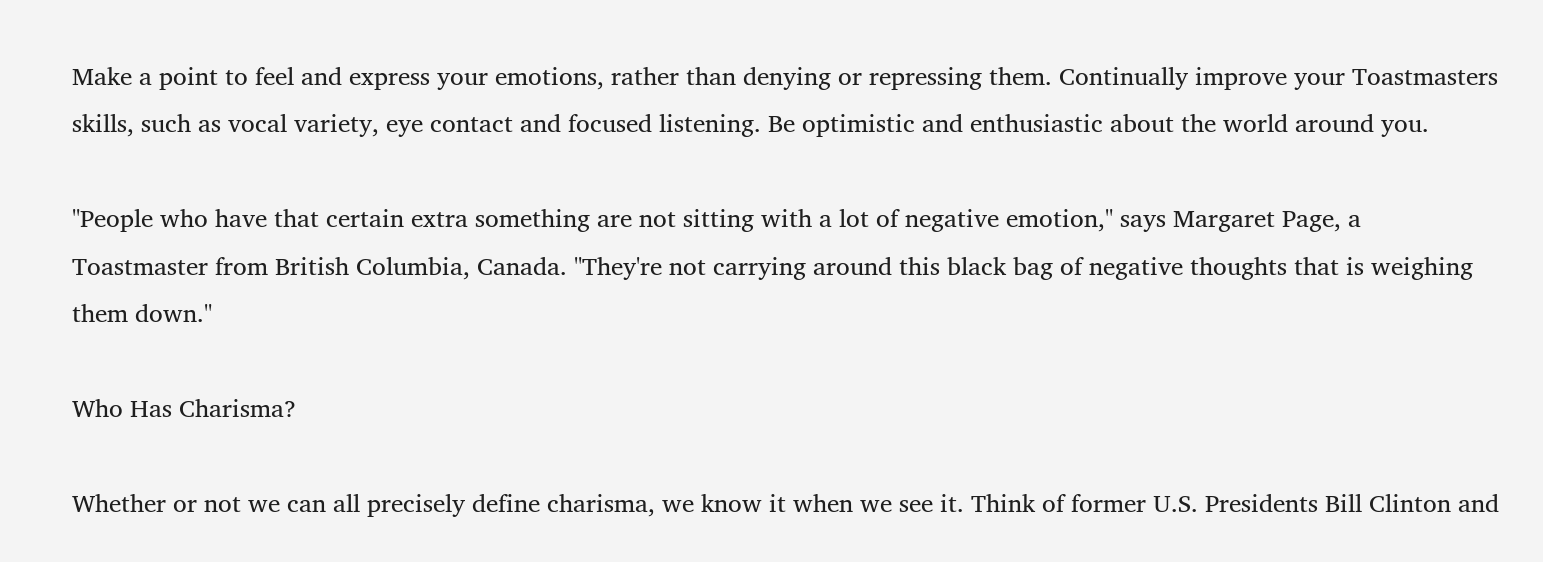Make a point to feel and express your emotions, rather than denying or repressing them. Continually improve your Toastmasters skills, such as vocal variety, eye contact and focused listening. Be optimistic and enthusiastic about the world around you.

"People who have that certain extra something are not sitting with a lot of negative emotion," says Margaret Page, a Toastmaster from British Columbia, Canada. "They're not carrying around this black bag of negative thoughts that is weighing them down."

Who Has Charisma?

Whether or not we can all precisely define charisma, we know it when we see it. Think of former U.S. Presidents Bill Clinton and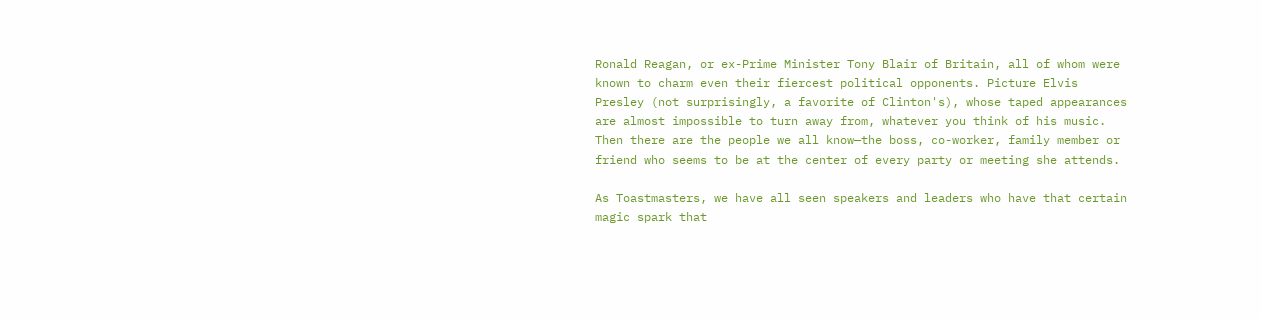Ronald Reagan, or ex-Prime Minister Tony Blair of Britain, all of whom were known to charm even their fiercest political opponents. Picture Elvis Presley (not surprisingly, a favorite of Clinton's), whose taped appearances are almost impossible to turn away from, whatever you think of his music. Then there are the people we all know—the boss, co-worker, family member or friend who seems to be at the center of every party or meeting she attends.

As Toastmasters, we have all seen speakers and leaders who have that certain magic spark that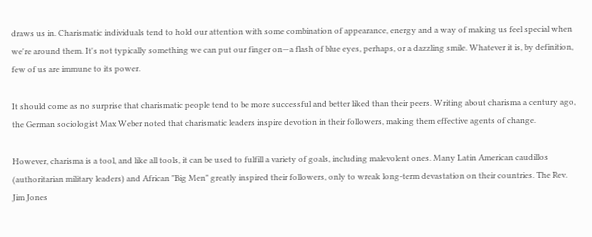draws us in. Charismatic individuals tend to hold our attention with some combination of appearance, energy and a way of making us feel special when we're around them. It's not typically something we can put our finger on—a flash of blue eyes, perhaps, or a dazzling smile. Whatever it is, by definition, few of us are immune to its power.

It should come as no surprise that charismatic people tend to be more successful and better liked than their peers. Writing about charisma a century ago, the German sociologist Max Weber noted that charismatic leaders inspire devotion in their followers, making them effective agents of change.

However, charisma is a tool, and like all tools, it can be used to fulfill a variety of goals, including malevolent ones. Many Latin American caudillos (authoritarian military leaders) and African "Big Men" greatly inspired their followers, only to wreak long-term devastation on their countries. The Rev. Jim Jones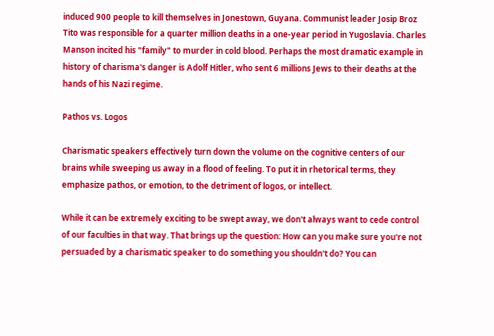induced 900 people to kill themselves in Jonestown, Guyana. Communist leader Josip Broz Tito was responsible for a quarter million deaths in a one-year period in Yugoslavia. Charles Manson incited his "family" to murder in cold blood. Perhaps the most dramatic example in history of charisma's danger is Adolf Hitler, who sent 6 millions Jews to their deaths at the hands of his Nazi regime.

Pathos vs. Logos

Charismatic speakers effectively turn down the volume on the cognitive centers of our brains while sweeping us away in a flood of feeling. To put it in rhetorical terms, they emphasize pathos, or emotion, to the detriment of logos, or intellect.

While it can be extremely exciting to be swept away, we don't always want to cede control of our faculties in that way. That brings up the question: How can you make sure you're not persuaded by a charismatic speaker to do something you shouldn't do? You can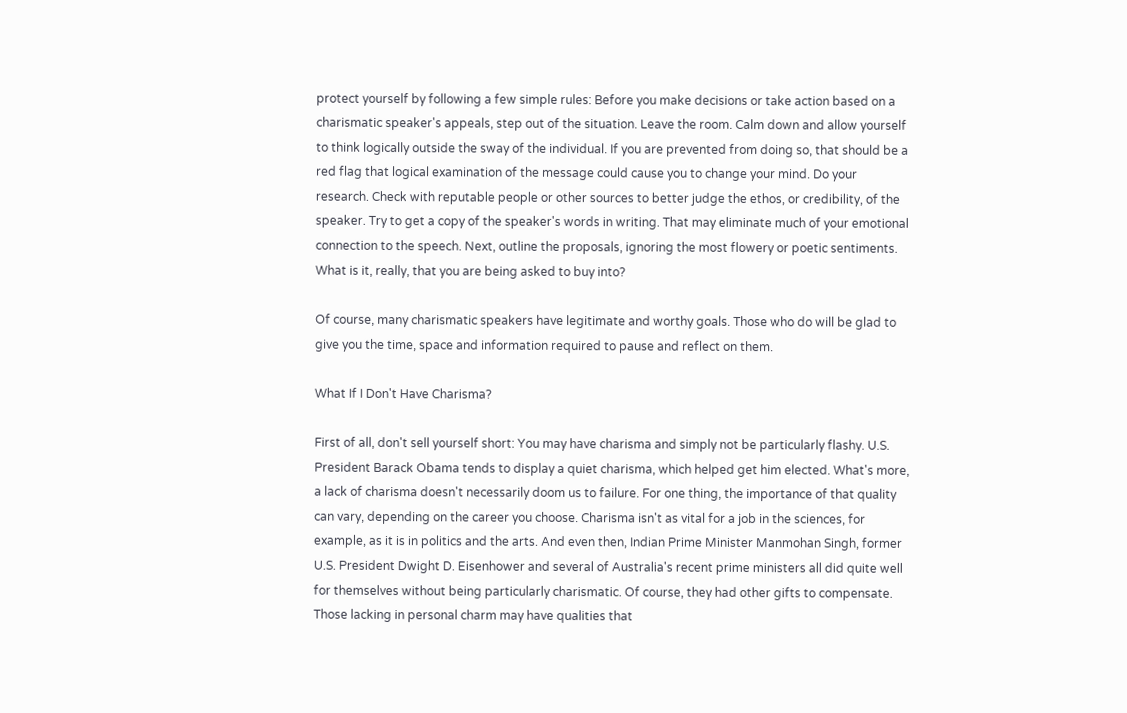protect yourself by following a few simple rules: Before you make decisions or take action based on a charismatic speaker's appeals, step out of the situation. Leave the room. Calm down and allow yourself to think logically outside the sway of the individual. If you are prevented from doing so, that should be a red flag that logical examination of the message could cause you to change your mind. Do your research. Check with reputable people or other sources to better judge the ethos, or credibility, of the speaker. Try to get a copy of the speaker's words in writing. That may eliminate much of your emotional connection to the speech. Next, outline the proposals, ignoring the most flowery or poetic sentiments. What is it, really, that you are being asked to buy into?

Of course, many charismatic speakers have legitimate and worthy goals. Those who do will be glad to give you the time, space and information required to pause and reflect on them.

What If I Don't Have Charisma?

First of all, don't sell yourself short: You may have charisma and simply not be particularly flashy. U.S. President Barack Obama tends to display a quiet charisma, which helped get him elected. What's more, a lack of charisma doesn't necessarily doom us to failure. For one thing, the importance of that quality can vary, depending on the career you choose. Charisma isn't as vital for a job in the sciences, for example, as it is in politics and the arts. And even then, Indian Prime Minister Manmohan Singh, former U.S. President Dwight D. Eisenhower and several of Australia's recent prime ministers all did quite well for themselves without being particularly charismatic. Of course, they had other gifts to compensate. Those lacking in personal charm may have qualities that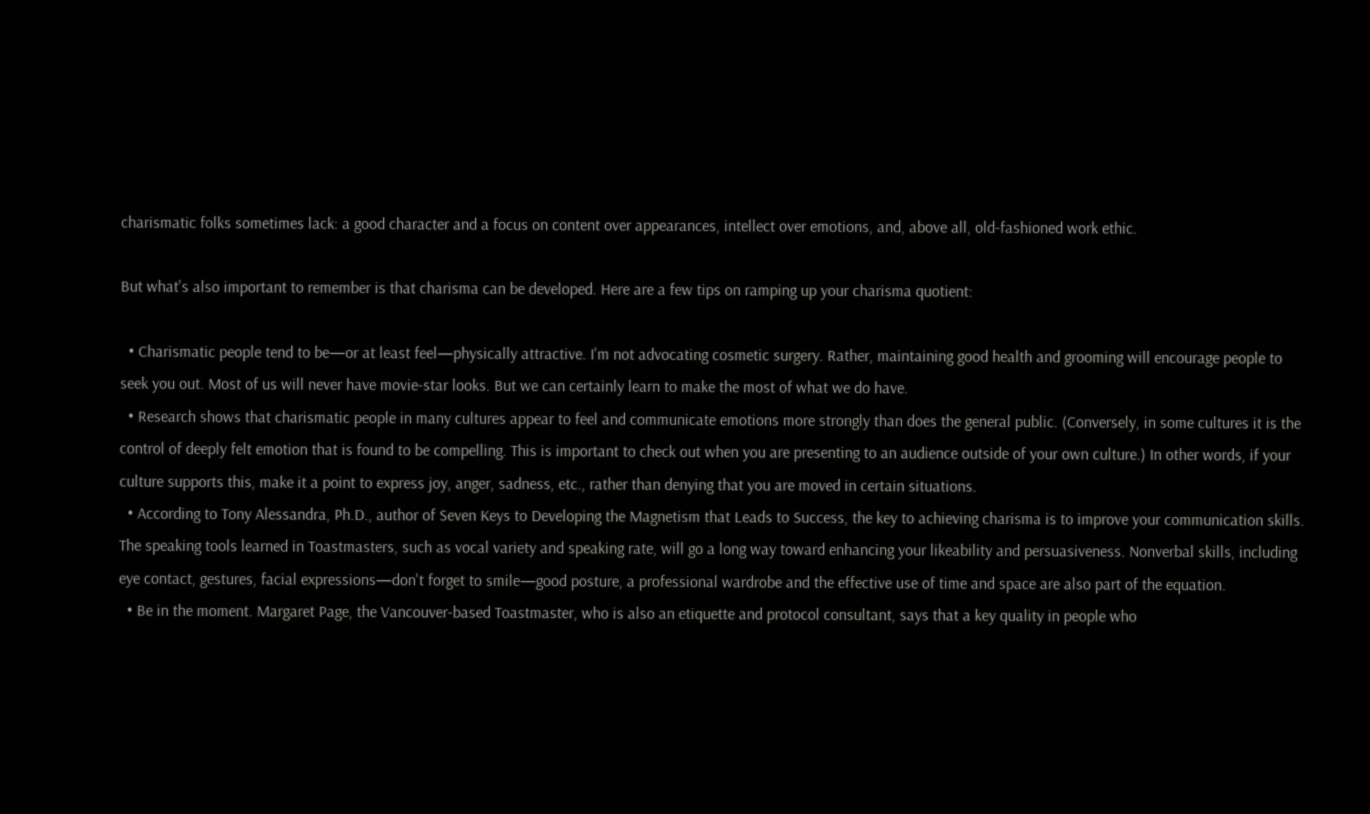charismatic folks sometimes lack: a good character and a focus on content over appearances, intellect over emotions, and, above all, old-fashioned work ethic.

But what's also important to remember is that charisma can be developed. Here are a few tips on ramping up your charisma quotient:

  • Charismatic people tend to be—or at least feel—physically attractive. I'm not advocating cosmetic surgery. Rather, maintaining good health and grooming will encourage people to seek you out. Most of us will never have movie-star looks. But we can certainly learn to make the most of what we do have.
  • Research shows that charismatic people in many cultures appear to feel and communicate emotions more strongly than does the general public. (Conversely, in some cultures it is the control of deeply felt emotion that is found to be compelling. This is important to check out when you are presenting to an audience outside of your own culture.) In other words, if your culture supports this, make it a point to express joy, anger, sadness, etc., rather than denying that you are moved in certain situations.
  • According to Tony Alessandra, Ph.D., author of Seven Keys to Developing the Magnetism that Leads to Success, the key to achieving charisma is to improve your communication skills. The speaking tools learned in Toastmasters, such as vocal variety and speaking rate, will go a long way toward enhancing your likeability and persuasiveness. Nonverbal skills, including eye contact, gestures, facial expressions—don't forget to smile—good posture, a professional wardrobe and the effective use of time and space are also part of the equation.
  • Be in the moment. Margaret Page, the Vancouver-based Toastmaster, who is also an etiquette and protocol consultant, says that a key quality in people who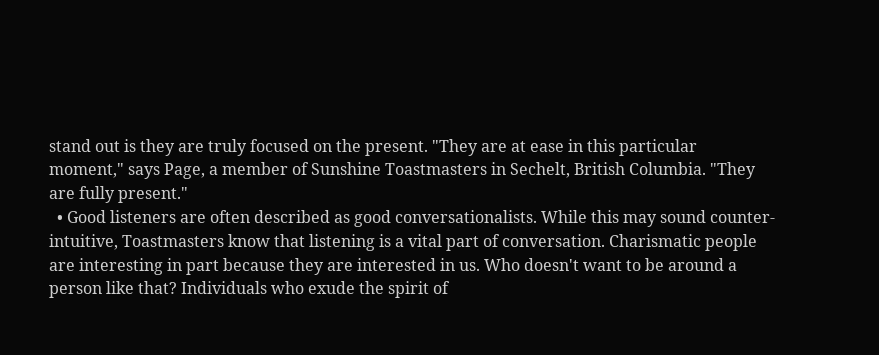stand out is they are truly focused on the present. "They are at ease in this particular moment," says Page, a member of Sunshine Toastmasters in Sechelt, British Columbia. "They are fully present."
  • Good listeners are often described as good conversationalists. While this may sound counter-intuitive, Toastmasters know that listening is a vital part of conversation. Charismatic people are interesting in part because they are interested in us. Who doesn't want to be around a person like that? Individuals who exude the spirit of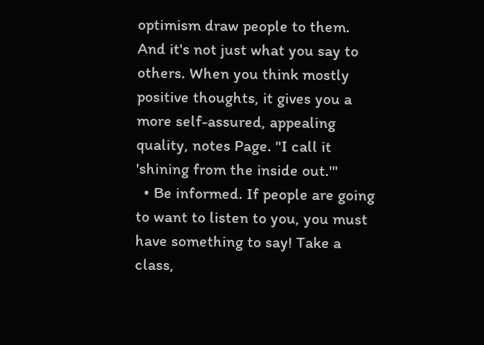optimism draw people to them. And it's not just what you say to others. When you think mostly positive thoughts, it gives you a more self-assured, appealing quality, notes Page. "I call it 'shining from the inside out.'"
  • Be informed. If people are going to want to listen to you, you must have something to say! Take a class,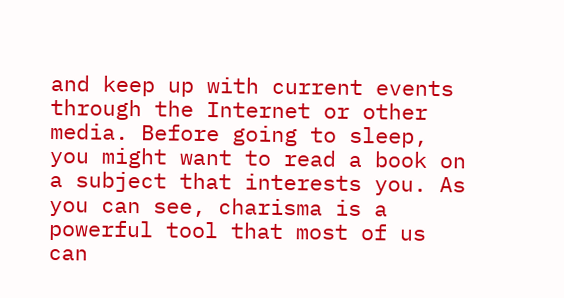and keep up with current events through the Internet or other media. Before going to sleep, you might want to read a book on a subject that interests you. As you can see, charisma is a powerful tool that most of us can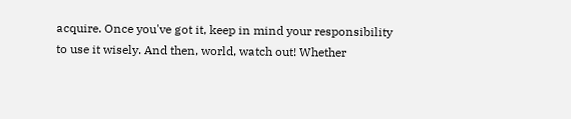acquire. Once you've got it, keep in mind your responsibility to use it wisely. And then, world, watch out! Whether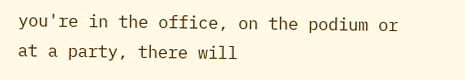you're in the office, on the podium or at a party, there will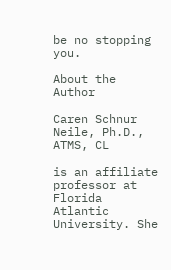be no stopping you.

About the Author

Caren Schnur Neile, Ph.D., ATMS, CL

is an affiliate professor at Florida Atlantic University. She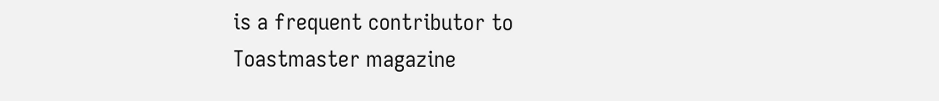is a frequent contributor to Toastmaster magazine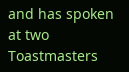and has spoken at two Toastmasters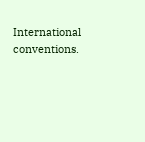International conventions.